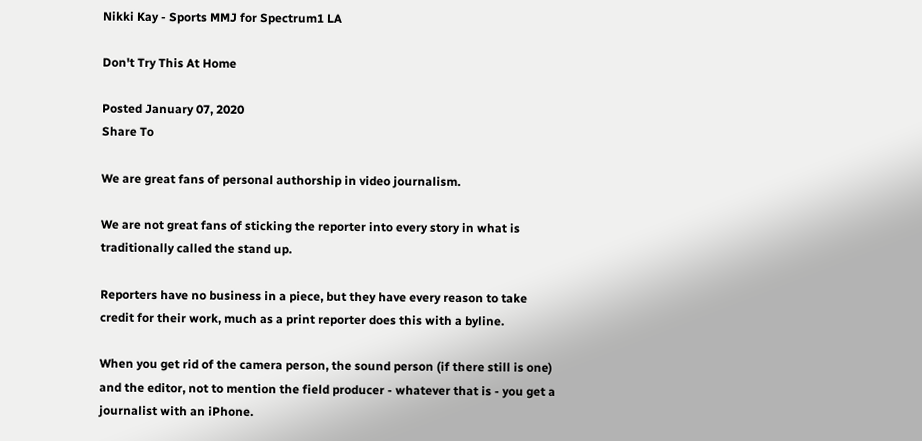Nikki Kay - Sports MMJ for Spectrum1 LA

Don't Try This At Home

Posted January 07, 2020
Share To

We are great fans of personal authorship in video journalism.

We are not great fans of sticking the reporter into every story in what is traditionally called the stand up.

Reporters have no business in a piece, but they have every reason to take credit for their work, much as a print reporter does this with a byline.

When you get rid of the camera person, the sound person (if there still is one) and the editor, not to mention the field producer - whatever that is - you get a journalist with an iPhone.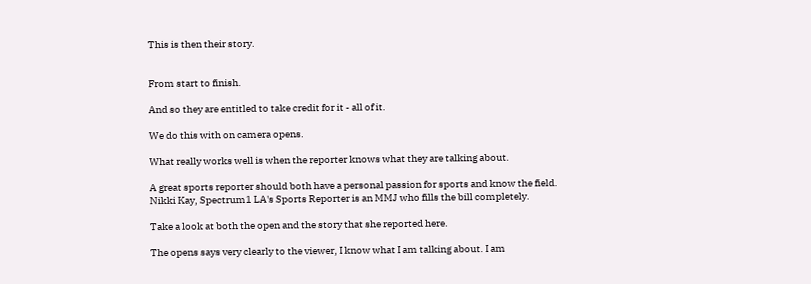This is then their story.


From start to finish.

And so they are entitled to take credit for it - all of it.

We do this with on camera opens.

What really works well is when the reporter knows what they are talking about.

A great sports reporter should both have a personal passion for sports and know the field.  Nikki Kay, Spectrum1 LA's Sports Reporter is an MMJ who fills the bill completely.

Take a look at both the open and the story that she reported here.

The opens says very clearly to the viewer, I know what I am talking about. I am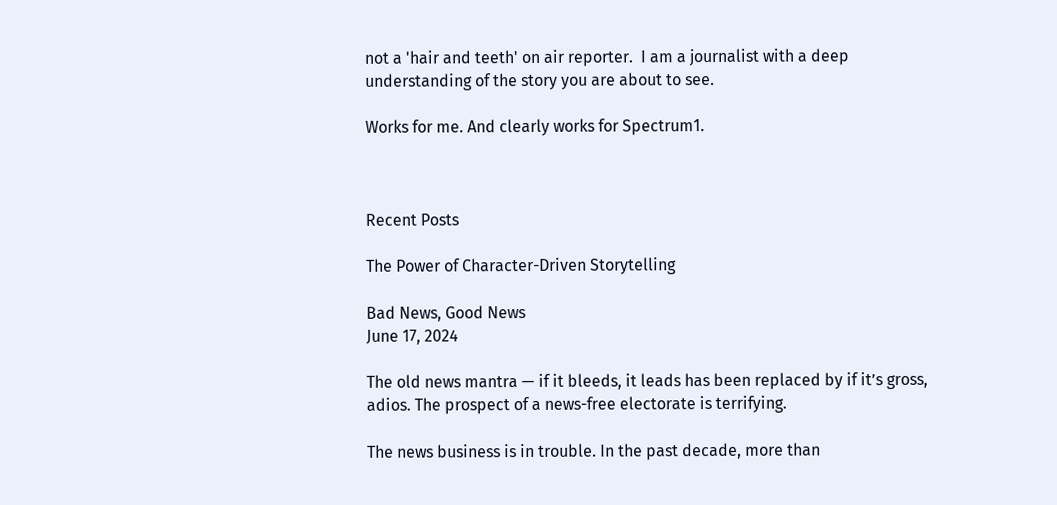not a 'hair and teeth' on air reporter.  I am a journalist with a deep understanding of the story you are about to see.

Works for me. And clearly works for Spectrum1.



Recent Posts

The Power of Character-Driven Storytelling

Bad News, Good News
June 17, 2024

The old news mantra — if it bleeds, it leads has been replaced by if it’s gross, adios. The prospect of a news-free electorate is terrifying.

The news business is in trouble. In the past decade, more than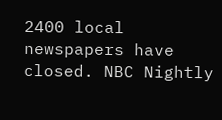2400 local newspapers have closed. NBC Nightly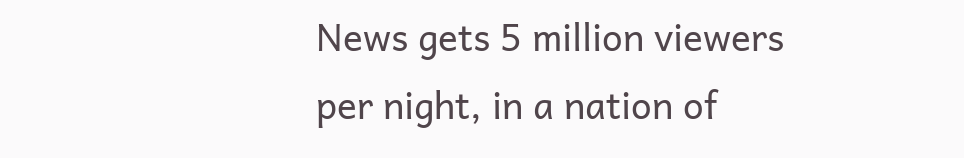News gets 5 million viewers per night, in a nation of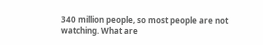340 million people, so most people are not watching. What are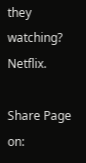they watching? Netflix.

Share Page on: